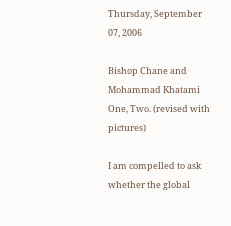Thursday, September 07, 2006

Bishop Chane and Mohammad Khatami
One, Two. (revised with pictures)

I am compelled to ask whether the global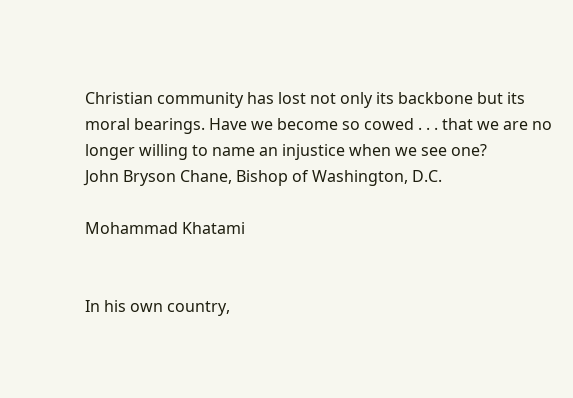Christian community has lost not only its backbone but its moral bearings. Have we become so cowed . . . that we are no longer willing to name an injustice when we see one?
John Bryson Chane, Bishop of Washington, D.C.

Mohammad Khatami


In his own country,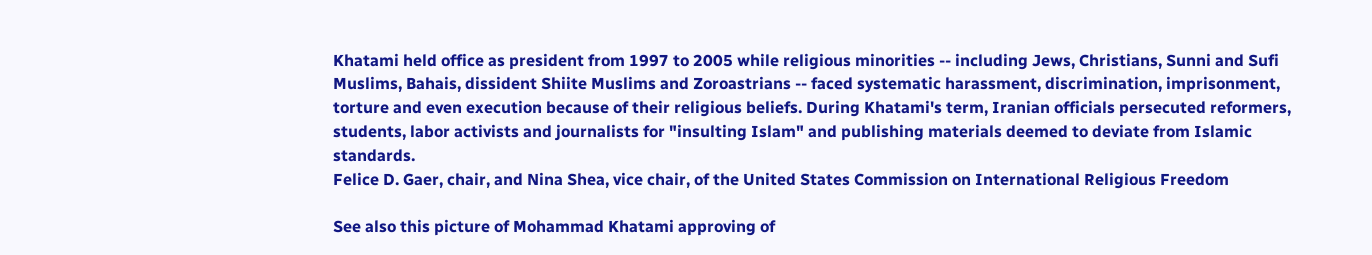Khatami held office as president from 1997 to 2005 while religious minorities -- including Jews, Christians, Sunni and Sufi Muslims, Bahais, dissident Shiite Muslims and Zoroastrians -- faced systematic harassment, discrimination, imprisonment, torture and even execution because of their religious beliefs. During Khatami's term, Iranian officials persecuted reformers, students, labor activists and journalists for "insulting Islam" and publishing materials deemed to deviate from Islamic standards.
Felice D. Gaer, chair, and Nina Shea, vice chair, of the United States Commission on International Religious Freedom

See also this picture of Mohammad Khatami approving of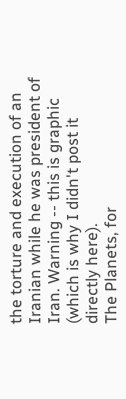the torture and execution of an Iranian while he was president of Iran. Warning -- this is graphic (which is why I didn't post it directly here).
The Planets, for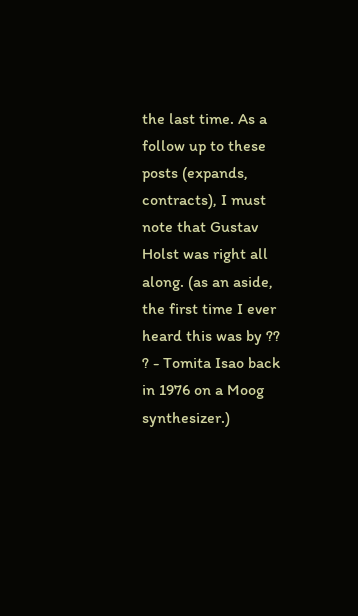the last time. As a follow up to these posts (expands, contracts), I must note that Gustav Holst was right all along. (as an aside, the first time I ever heard this was by ?? ? - Tomita Isao back in 1976 on a Moog synthesizer.)